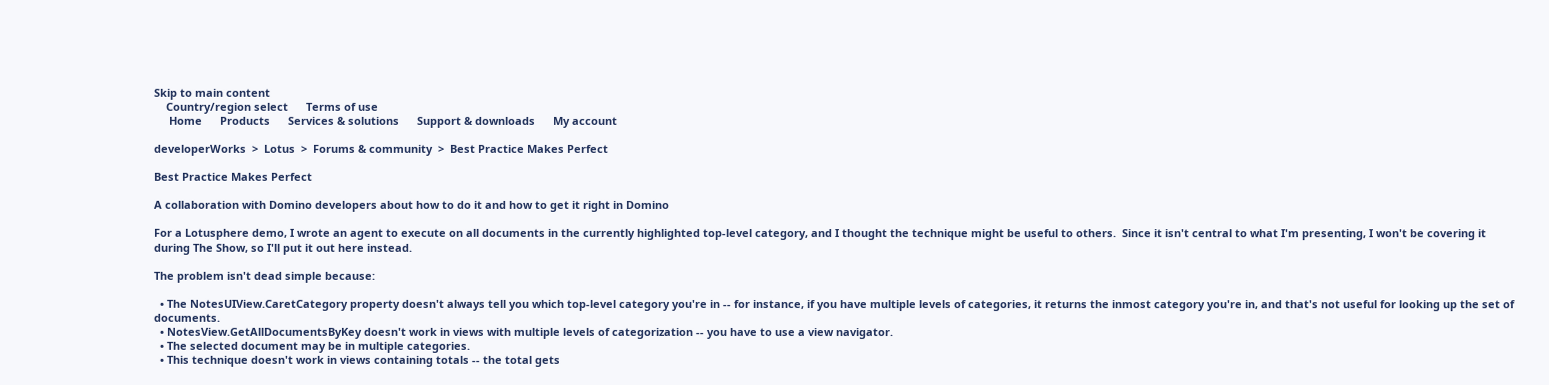Skip to main content
    Country/region select      Terms of use
     Home      Products      Services & solutions      Support & downloads      My account

developerWorks  >  Lotus  >  Forums & community  >  Best Practice Makes Perfect

Best Practice Makes Perfect

A collaboration with Domino developers about how to do it and how to get it right in Domino

For a Lotusphere demo, I wrote an agent to execute on all documents in the currently highlighted top-level category, and I thought the technique might be useful to others.  Since it isn't central to what I'm presenting, I won't be covering it during The Show, so I'll put it out here instead.

The problem isn't dead simple because:

  • The NotesUIView.CaretCategory property doesn't always tell you which top-level category you're in -- for instance, if you have multiple levels of categories, it returns the inmost category you're in, and that's not useful for looking up the set of documents.
  • NotesView.GetAllDocumentsByKey doesn't work in views with multiple levels of categorization -- you have to use a view navigator.
  • The selected document may be in multiple categories.
  • This technique doesn't work in views containing totals -- the total gets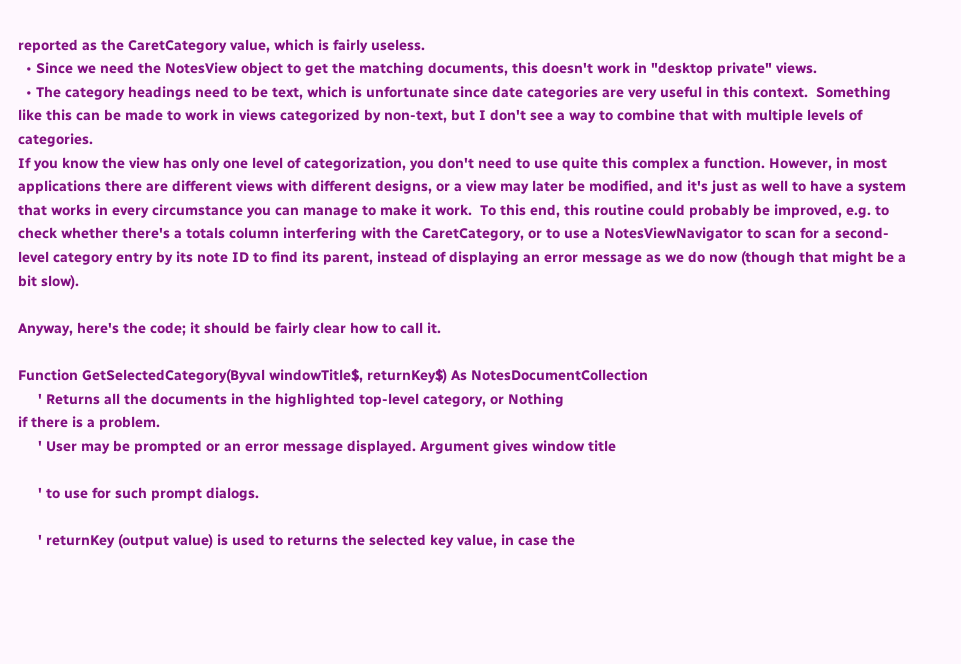reported as the CaretCategory value, which is fairly useless.
  • Since we need the NotesView object to get the matching documents, this doesn't work in "desktop private" views.
  • The category headings need to be text, which is unfortunate since date categories are very useful in this context.  Something like this can be made to work in views categorized by non-text, but I don't see a way to combine that with multiple levels of categories.
If you know the view has only one level of categorization, you don't need to use quite this complex a function. However, in most applications there are different views with different designs, or a view may later be modified, and it's just as well to have a system that works in every circumstance you can manage to make it work.  To this end, this routine could probably be improved, e.g. to check whether there's a totals column interfering with the CaretCategory, or to use a NotesViewNavigator to scan for a second-level category entry by its note ID to find its parent, instead of displaying an error message as we do now (though that might be a bit slow).

Anyway, here's the code; it should be fairly clear how to call it.

Function GetSelectedCategory(Byval windowTitle$, returnKey$) As NotesDocumentCollection
     ' Returns all the documents in the highlighted top-level category, or Nothing
if there is a problem.
     ' User may be prompted or an error message displayed. Argument gives window title

     ' to use for such prompt dialogs.

     ' returnKey (output value) is used to returns the selected key value, in case the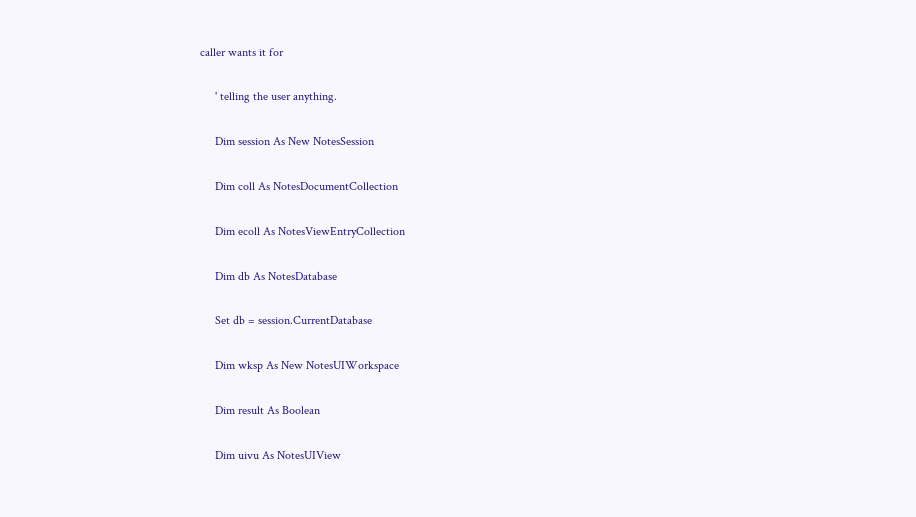caller wants it for

     ' telling the user anything.

     Dim session As New NotesSession

     Dim coll As NotesDocumentCollection

     Dim ecoll As NotesViewEntryCollection

     Dim db As NotesDatabase

     Set db = session.CurrentDatabase

     Dim wksp As New NotesUIWorkspace

     Dim result As Boolean

     Dim uivu As NotesUIView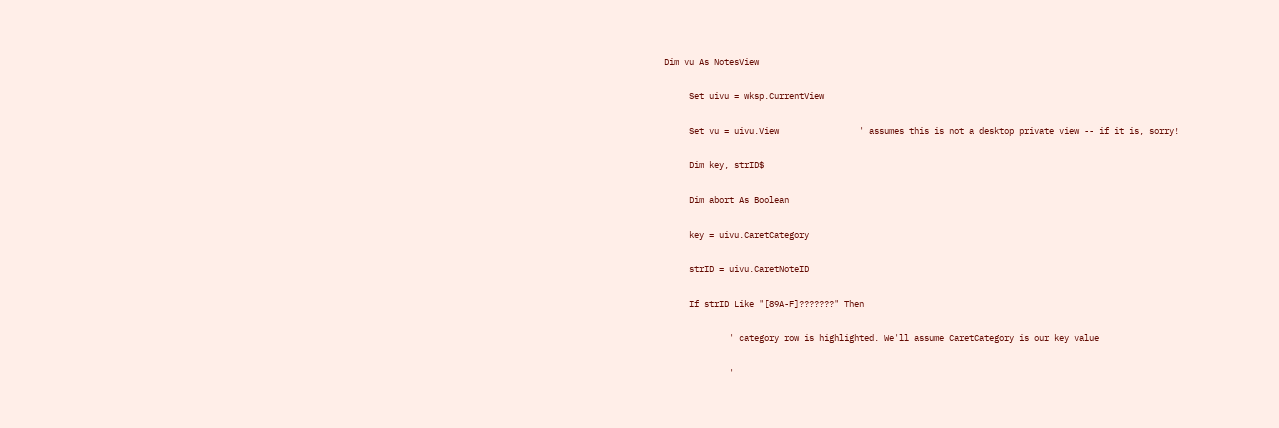Dim vu As NotesView

     Set uivu = wksp.CurrentView

     Set vu = uivu.View                ' assumes this is not a desktop private view -- if it is, sorry!

     Dim key, strID$

     Dim abort As Boolean

     key = uivu.CaretCategory

     strID = uivu.CaretNoteID

     If strID Like "[89A-F]???????" Then

             ' category row is highlighted. We'll assume CaretCategory is our key value

             '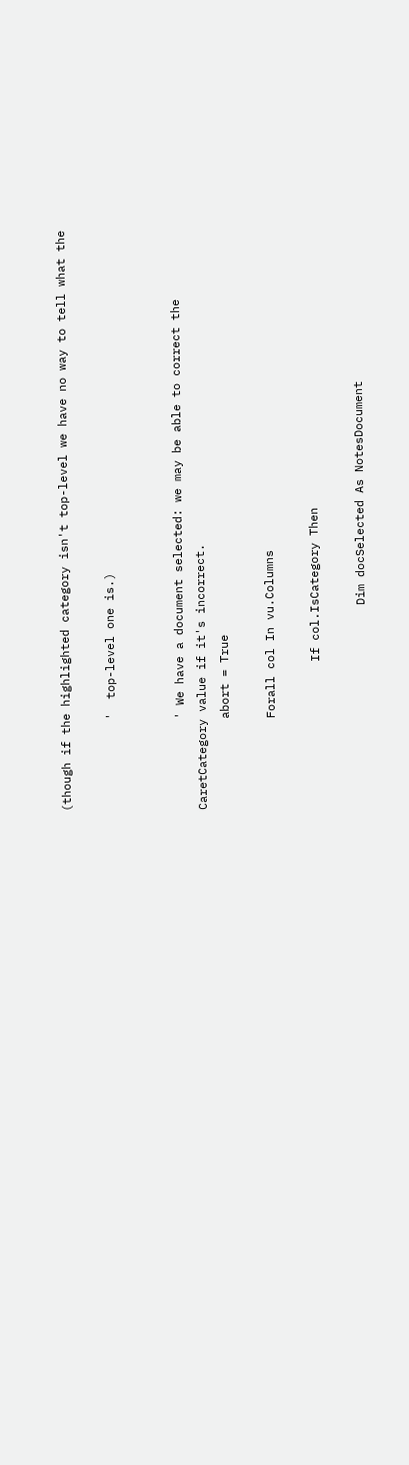(though if the highlighted category isn't top-level we have no way to tell what the

             '  top-level one is.)


             ' We have a document selected: we may be able to correct the
CaretCategory value if it's incorrect.
             abort = True

             Forall col In vu.Columns

                     If col.IsCategory Then

                             Dim docSelected As NotesDocument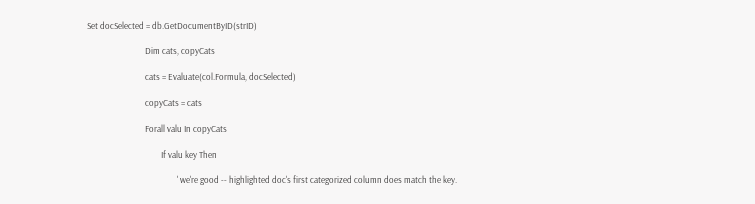Set docSelected = db.GetDocumentByID(strID)

                             Dim cats, copyCats

                             cats = Evaluate(col.Formula, docSelected)

                             copyCats = cats

                             Forall valu In copyCats

                                     If valu key Then

                                             ' we're good -- highlighted doc's first categorized column does match the key.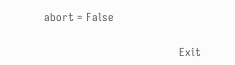abort = False

                                             Exit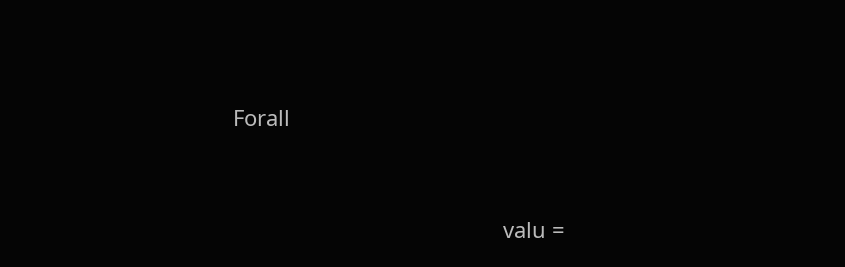Forall


                                             valu =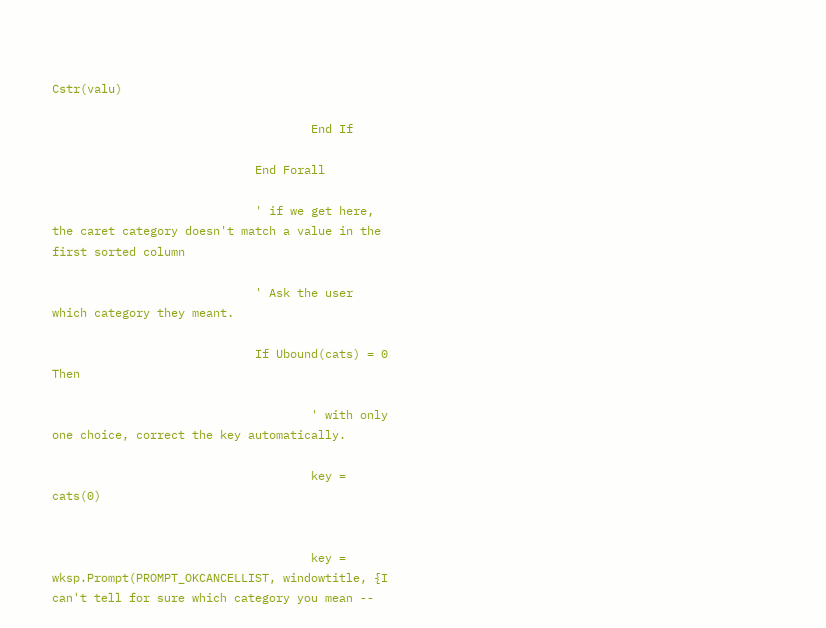Cstr(valu)

                                     End If

                             End Forall

                             ' if we get here, the caret category doesn't match a value in the first sorted column

                             ' Ask the user which category they meant.

                             If Ubound(cats) = 0 Then

                                     ' with only one choice, correct the key automatically.

                                     key = cats(0)


                                     key = wksp.Prompt(PROMPT_OKCANCELLIST, windowtitle, {I can't tell for sure which category you mean --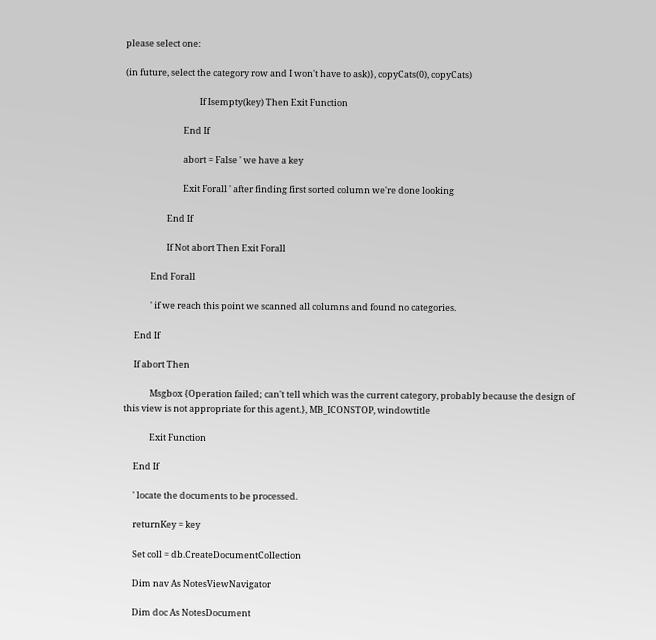please select one:

(in future, select the category row and I won't have to ask)}, copyCats(0), copyCats)

                                     If Isempty(key) Then Exit Function

                             End If

                             abort = False ' we have a key

                             Exit Forall ' after finding first sorted column we're done looking

                     End If

                     If Not abort Then Exit Forall

             End Forall

             ' if we reach this point we scanned all columns and found no categories.

     End If

     If abort Then

             Msgbox {Operation failed; can't tell which was the current category, probably because the design of this view is not appropriate for this agent.}, MB_ICONSTOP, windowtitle

             Exit Function

     End If

     ' locate the documents to be processed.

     returnKey = key

     Set coll = db.CreateDocumentCollection

     Dim nav As NotesViewNavigator

     Dim doc As NotesDocument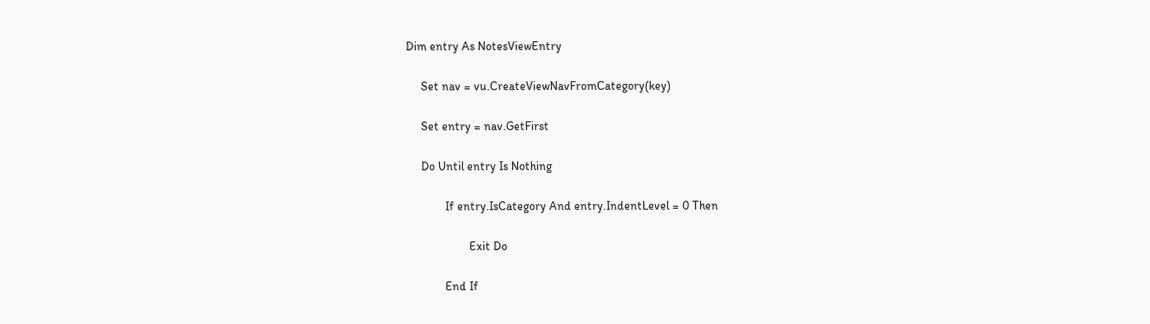Dim entry As NotesViewEntry

     Set nav = vu.CreateViewNavFromCategory(key)

     Set entry = nav.GetFirst

     Do Until entry Is Nothing

             If entry.IsCategory And entry.IndentLevel = 0 Then

                     Exit Do

             End If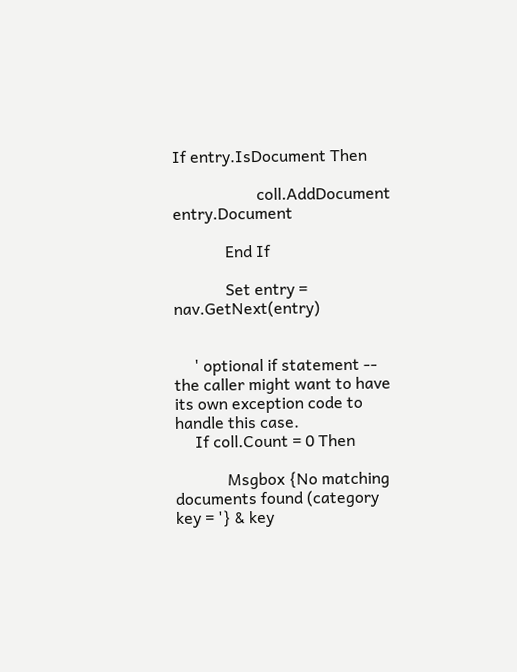If entry.IsDocument Then

                     coll.AddDocument entry.Document

             End If

             Set entry = nav.GetNext(entry)


     ' optional if statement -- the caller might want to have its own exception code to handle this case.
     If coll.Count = 0 Then

             Msgbox {No matching documents found (category key = '} & key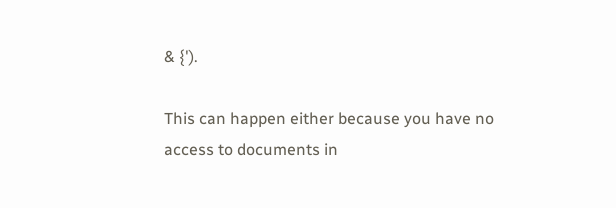& {').

This can happen either because you have no access to documents in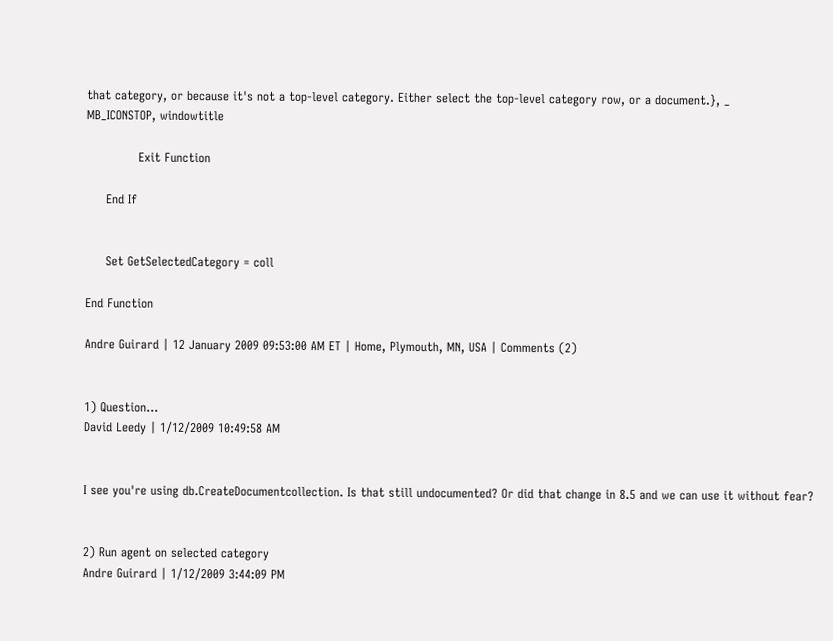that category, or because it's not a top-level category. Either select the top-level category row, or a document.}, _
MB_ICONSTOP, windowtitle

             Exit Function

     End If


     Set GetSelectedCategory = coll

End Function

Andre Guirard | 12 January 2009 09:53:00 AM ET | Home, Plymouth, MN, USA | Comments (2)


1) Question...
David Leedy | 1/12/2009 10:49:58 AM


I see you're using db.CreateDocumentcollection. Is that still undocumented? Or did that change in 8.5 and we can use it without fear?


2) Run agent on selected category
Andre Guirard | 1/12/2009 3:44:09 PM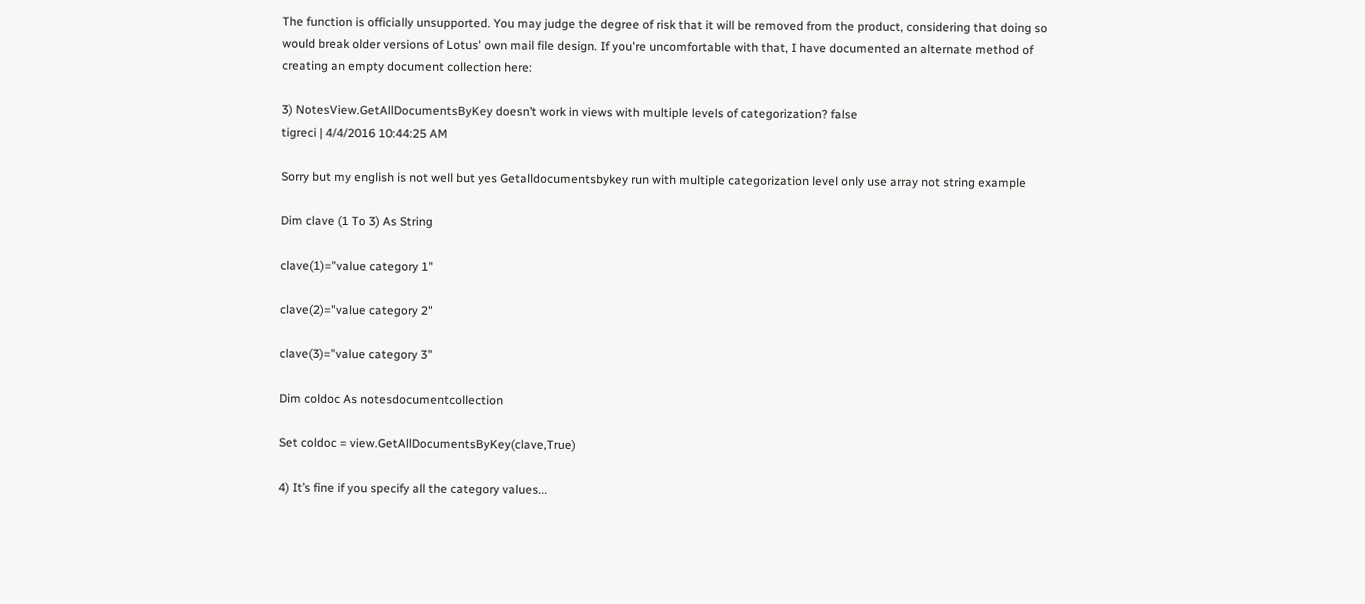The function is officially unsupported. You may judge the degree of risk that it will be removed from the product, considering that doing so would break older versions of Lotus' own mail file design. If you're uncomfortable with that, I have documented an alternate method of creating an empty document collection here:

3) NotesView.GetAllDocumentsByKey doesn’t work in views with multiple levels of categorization? false
tigreci | 4/4/2016 10:44:25 AM

Sorry but my english is not well but yes Getalldocumentsbykey run with multiple categorization level only use array not string example

Dim clave (1 To 3) As String

clave(1)="value category 1"

clave(2)="value category 2"

clave(3)="value category 3"

Dim coldoc As notesdocumentcollection

Set coldoc = view.GetAllDocumentsByKey(clave,True)

4) It’s fine if you specify all the category values...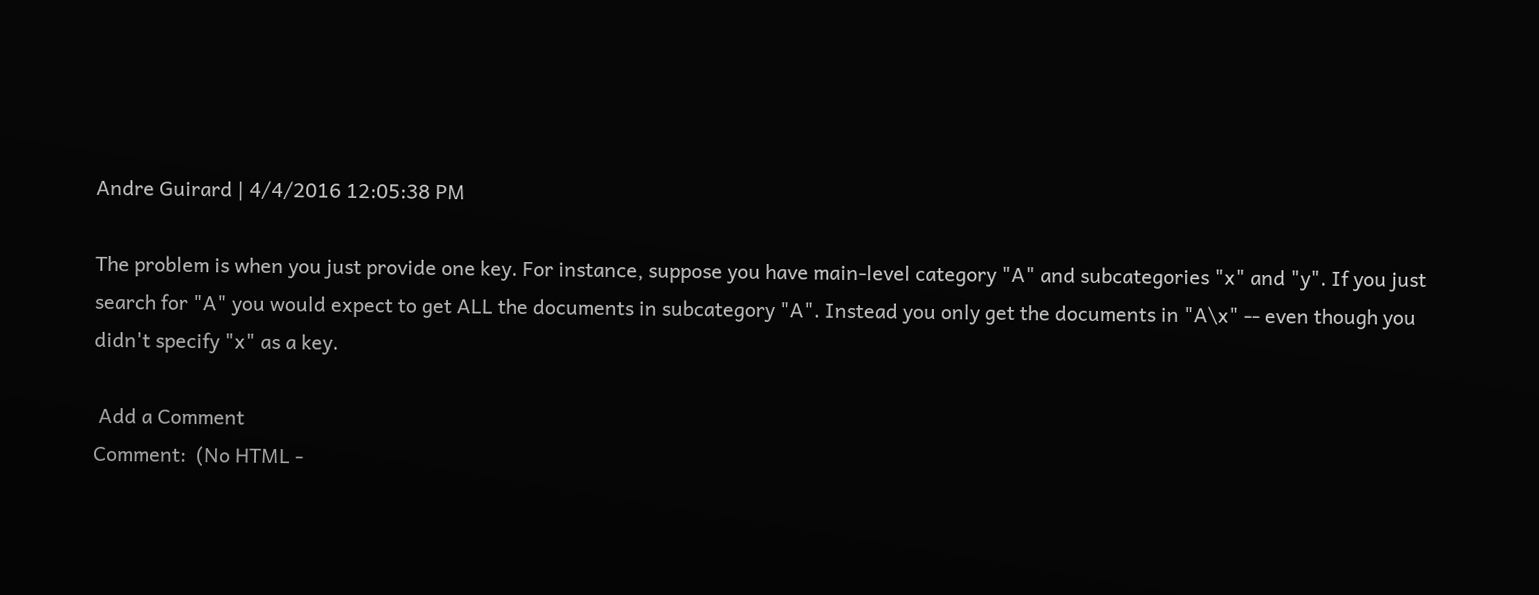Andre Guirard | 4/4/2016 12:05:38 PM

The problem is when you just provide one key. For instance, suppose you have main-level category "A" and subcategories "x" and "y". If you just search for "A" you would expect to get ALL the documents in subcategory "A". Instead you only get the documents in "A\x" -- even though you didn't specify "x" as a key.

 Add a Comment
Comment:  (No HTML -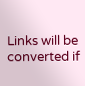Links will be converted if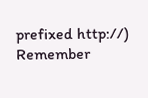prefixed http://)
Remember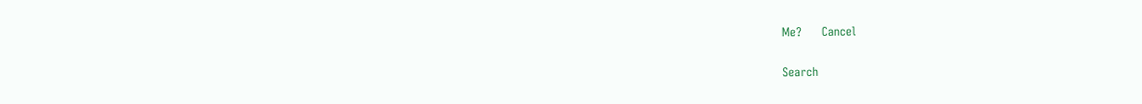Me?     Cancel

Search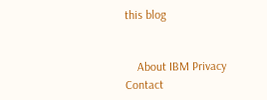this blog


    About IBM Privacy Contact